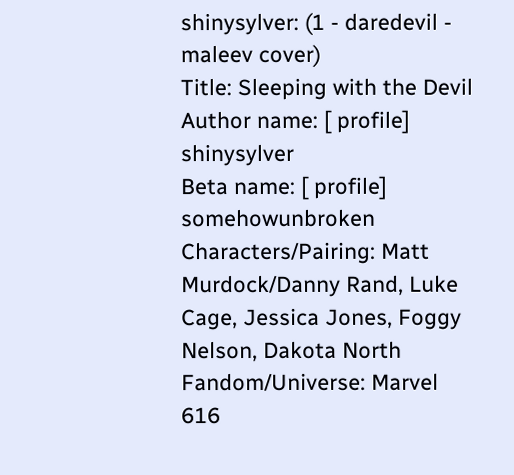shinysylver: (1 - daredevil - maleev cover)
Title: Sleeping with the Devil
Author name: [ profile] shinysylver
Beta name: [ profile] somehowunbroken
Characters/Pairing: Matt Murdock/Danny Rand, Luke Cage, Jessica Jones, Foggy Nelson, Dakota North
Fandom/Universe: Marvel 616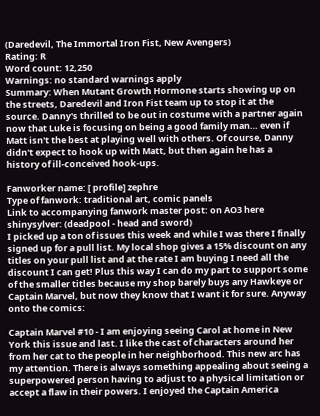(Daredevil, The Immortal Iron Fist, New Avengers)
Rating: R
Word count: 12,250
Warnings: no standard warnings apply
Summary: When Mutant Growth Hormone starts showing up on the streets, Daredevil and Iron Fist team up to stop it at the source. Danny's thrilled to be out in costume with a partner again now that Luke is focusing on being a good family man… even if Matt isn't the best at playing well with others. Of course, Danny didn't expect to hook up with Matt, but then again he has a history of ill-conceived hook-ups.

Fanworker name: [ profile] zephre
Type of fanwork: traditional art, comic panels
Link to accompanying fanwork master post: on AO3 here
shinysylver: (deadpool - head and sword)
I picked up a ton of issues this week and while I was there I finally signed up for a pull list. My local shop gives a 15% discount on any titles on your pull list and at the rate I am buying I need all the discount I can get! Plus this way I can do my part to support some of the smaller titles because my shop barely buys any Hawkeye or Captain Marvel, but now they know that I want it for sure. Anyway onto the comics:

Captain Marvel #10 - I am enjoying seeing Carol at home in New York this issue and last. I like the cast of characters around her from her cat to the people in her neighborhood. This new arc has my attention. There is always something appealing about seeing a superpowered person having to adjust to a physical limitation or accept a flaw in their powers. I enjoyed the Captain America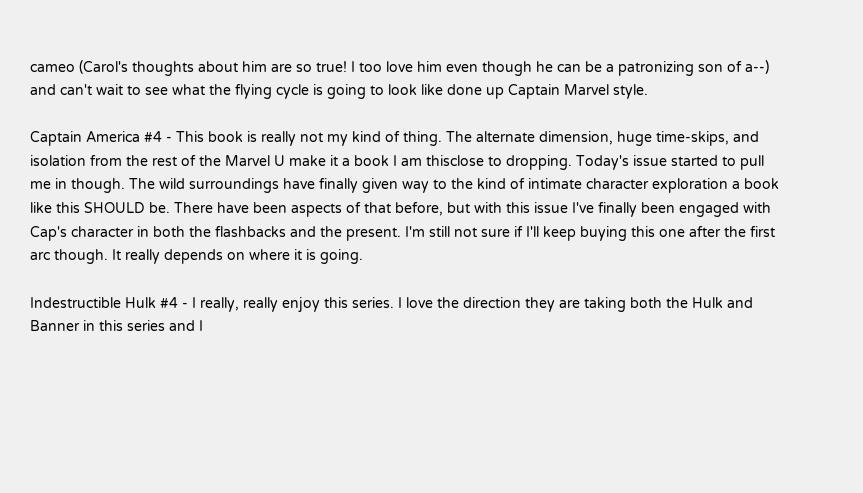cameo (Carol's thoughts about him are so true! I too love him even though he can be a patronizing son of a--) and can't wait to see what the flying cycle is going to look like done up Captain Marvel style.

Captain America #4 - This book is really not my kind of thing. The alternate dimension, huge time-skips, and isolation from the rest of the Marvel U make it a book I am thisclose to dropping. Today's issue started to pull me in though. The wild surroundings have finally given way to the kind of intimate character exploration a book like this SHOULD be. There have been aspects of that before, but with this issue I've finally been engaged with Cap's character in both the flashbacks and the present. I'm still not sure if I'll keep buying this one after the first arc though. It really depends on where it is going.

Indestructible Hulk #4 - I really, really enjoy this series. I love the direction they are taking both the Hulk and Banner in this series and I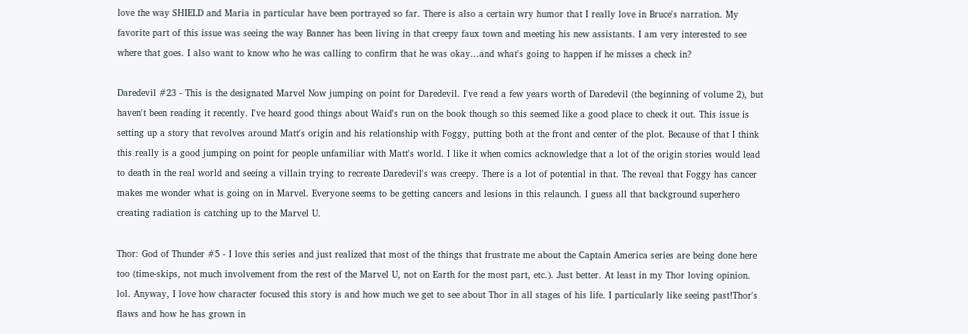love the way SHIELD and Maria in particular have been portrayed so far. There is also a certain wry humor that I really love in Bruce's narration. My favorite part of this issue was seeing the way Banner has been living in that creepy faux town and meeting his new assistants. I am very interested to see where that goes. I also want to know who he was calling to confirm that he was okay...and what's going to happen if he misses a check in?

Daredevil #23 - This is the designated Marvel Now jumping on point for Daredevil. I've read a few years worth of Daredevil (the beginning of volume 2), but haven't been reading it recently. I've heard good things about Waid's run on the book though so this seemed like a good place to check it out. This issue is setting up a story that revolves around Matt's origin and his relationship with Foggy, putting both at the front and center of the plot. Because of that I think this really is a good jumping on point for people unfamiliar with Matt's world. I like it when comics acknowledge that a lot of the origin stories would lead to death in the real world and seeing a villain trying to recreate Daredevil's was creepy. There is a lot of potential in that. The reveal that Foggy has cancer makes me wonder what is going on in Marvel. Everyone seems to be getting cancers and lesions in this relaunch. I guess all that background superhero creating radiation is catching up to the Marvel U.

Thor: God of Thunder #5 - I love this series and just realized that most of the things that frustrate me about the Captain America series are being done here too (time-skips, not much involvement from the rest of the Marvel U, not on Earth for the most part, etc.). Just better. At least in my Thor loving opinion. lol. Anyway, I love how character focused this story is and how much we get to see about Thor in all stages of his life. I particularly like seeing past!Thor's flaws and how he has grown in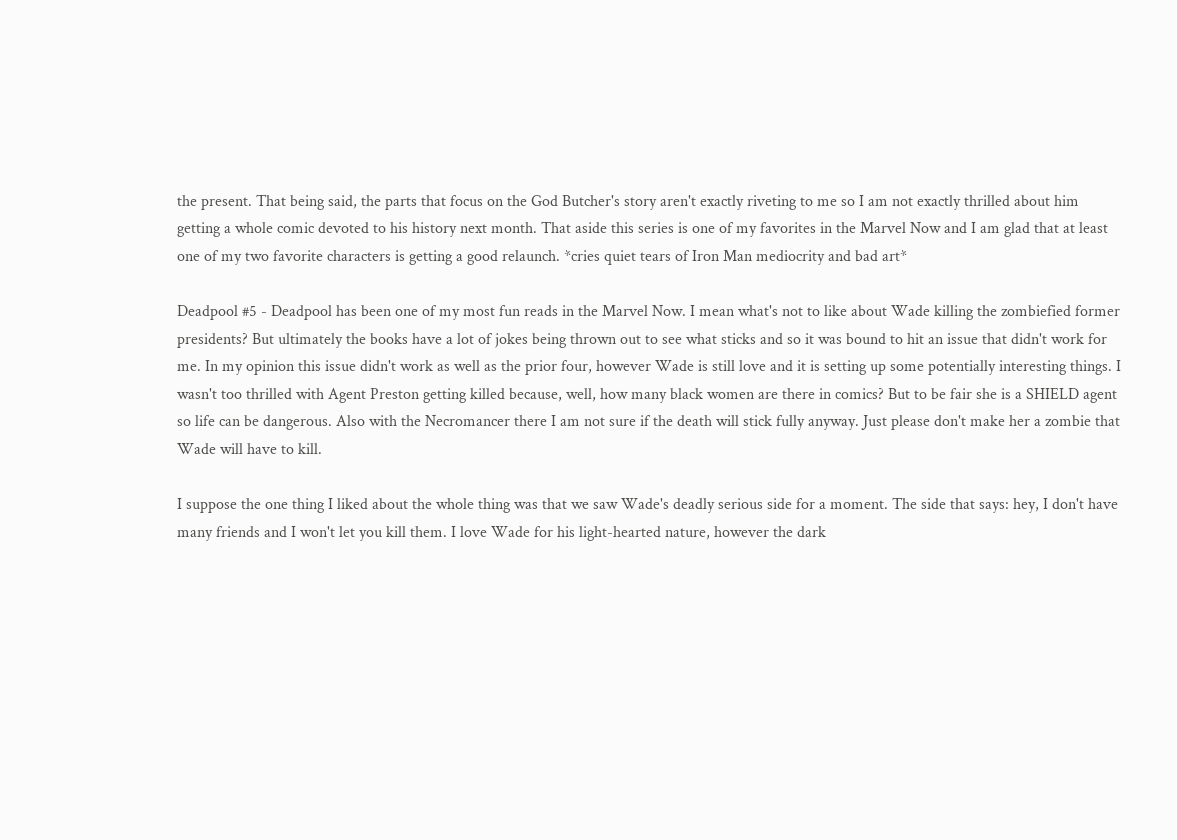the present. That being said, the parts that focus on the God Butcher's story aren't exactly riveting to me so I am not exactly thrilled about him getting a whole comic devoted to his history next month. That aside this series is one of my favorites in the Marvel Now and I am glad that at least one of my two favorite characters is getting a good relaunch. *cries quiet tears of Iron Man mediocrity and bad art*

Deadpool #5 - Deadpool has been one of my most fun reads in the Marvel Now. I mean what's not to like about Wade killing the zombiefied former presidents? But ultimately the books have a lot of jokes being thrown out to see what sticks and so it was bound to hit an issue that didn't work for me. In my opinion this issue didn't work as well as the prior four, however Wade is still love and it is setting up some potentially interesting things. I wasn't too thrilled with Agent Preston getting killed because, well, how many black women are there in comics? But to be fair she is a SHIELD agent so life can be dangerous. Also with the Necromancer there I am not sure if the death will stick fully anyway. Just please don't make her a zombie that Wade will have to kill.

I suppose the one thing I liked about the whole thing was that we saw Wade's deadly serious side for a moment. The side that says: hey, I don't have many friends and I won't let you kill them. I love Wade for his light-hearted nature, however the dark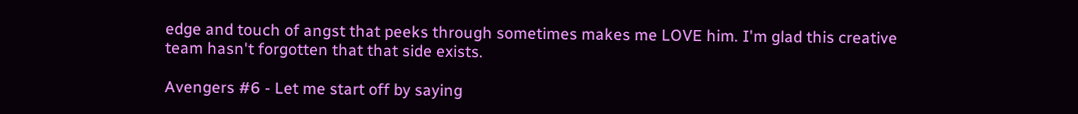edge and touch of angst that peeks through sometimes makes me LOVE him. I'm glad this creative team hasn't forgotten that that side exists.

Avengers #6 - Let me start off by saying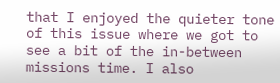that I enjoyed the quieter tone of this issue where we got to see a bit of the in-between missions time. I also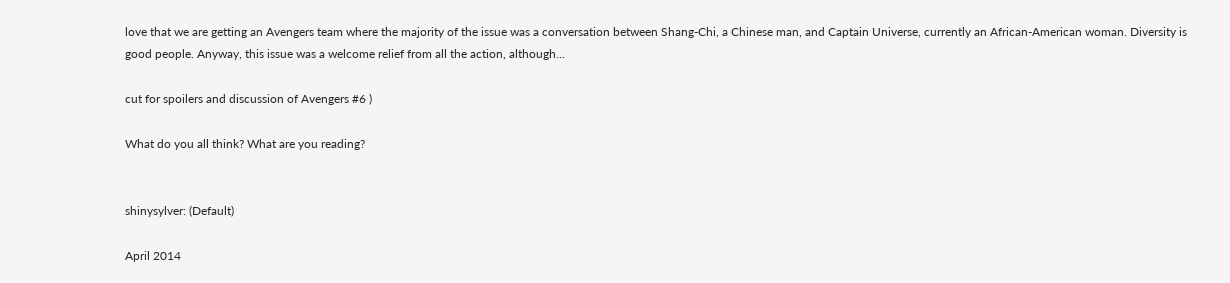love that we are getting an Avengers team where the majority of the issue was a conversation between Shang-Chi, a Chinese man, and Captain Universe, currently an African-American woman. Diversity is good people. Anyway, this issue was a welcome relief from all the action, although...

cut for spoilers and discussion of Avengers #6 )

What do you all think? What are you reading?


shinysylver: (Default)

April 2014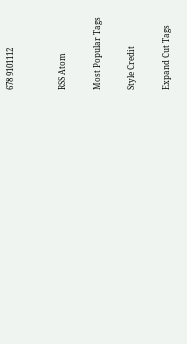678 9101112


RSS Atom

Most Popular Tags

Style Credit

Expand Cut Tags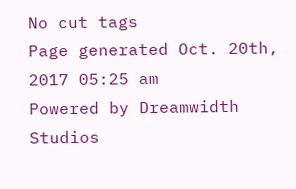No cut tags
Page generated Oct. 20th, 2017 05:25 am
Powered by Dreamwidth Studios